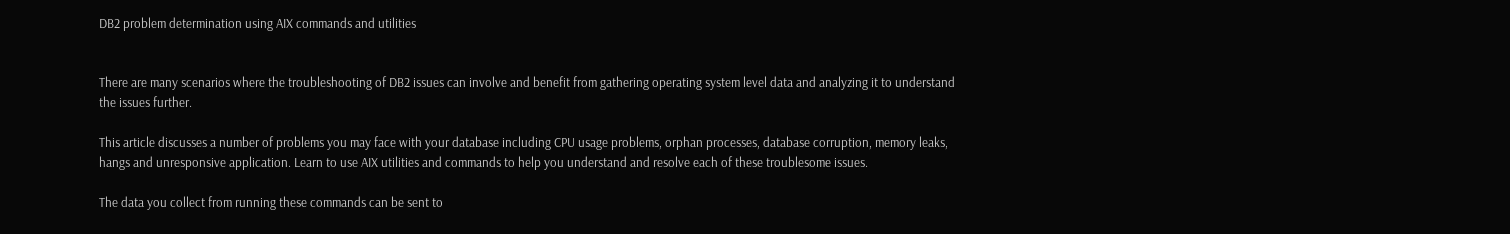DB2 problem determination using AIX commands and utilities


There are many scenarios where the troubleshooting of DB2 issues can involve and benefit from gathering operating system level data and analyzing it to understand the issues further.

This article discusses a number of problems you may face with your database including CPU usage problems, orphan processes, database corruption, memory leaks, hangs and unresponsive application. Learn to use AIX utilities and commands to help you understand and resolve each of these troublesome issues.

The data you collect from running these commands can be sent to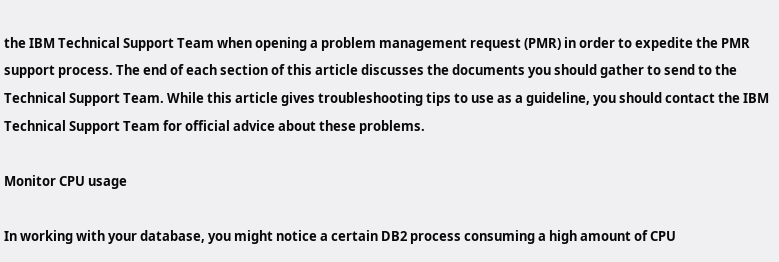the IBM Technical Support Team when opening a problem management request (PMR) in order to expedite the PMR support process. The end of each section of this article discusses the documents you should gather to send to the Technical Support Team. While this article gives troubleshooting tips to use as a guideline, you should contact the IBM Technical Support Team for official advice about these problems.

Monitor CPU usage

In working with your database, you might notice a certain DB2 process consuming a high amount of CPU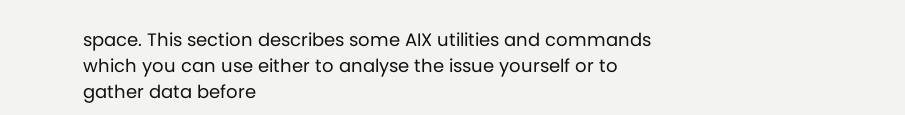space. This section describes some AIX utilities and commands which you can use either to analyse the issue yourself or to gather data before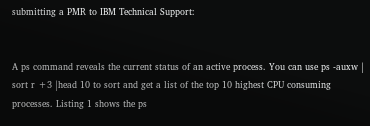submitting a PMR to IBM Technical Support:


A ps command reveals the current status of an active process. You can use ps -auxw | sort r +3 |head 10 to sort and get a list of the top 10 highest CPU consuming processes. Listing 1 shows the ps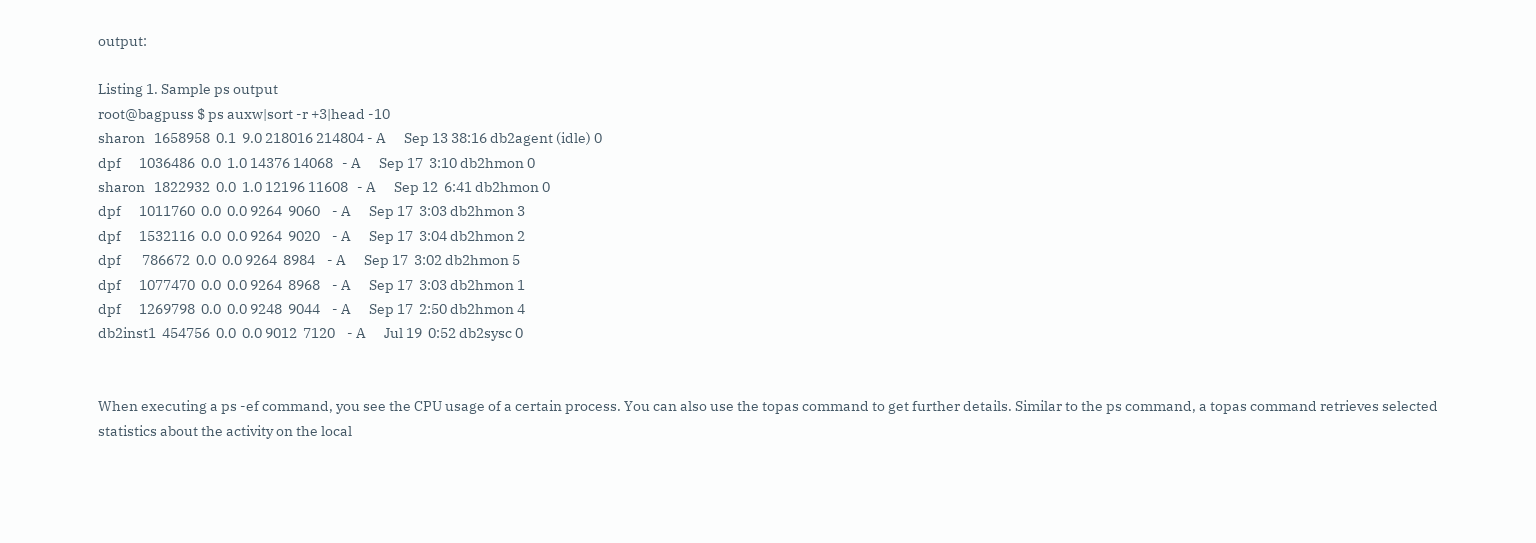output:

Listing 1. Sample ps output
root@bagpuss $ ps auxw|sort -r +3|head -10
sharon   1658958  0.1  9.0 218016 214804 - A      Sep 13 38:16 db2agent (idle) 0
dpf      1036486  0.0  1.0 14376 14068   - A      Sep 17  3:10 db2hmon 0
sharon   1822932  0.0  1.0 12196 11608   - A      Sep 12  6:41 db2hmon 0
dpf      1011760  0.0  0.0 9264  9060    - A      Sep 17  3:03 db2hmon 3
dpf      1532116  0.0  0.0 9264  9020    - A      Sep 17  3:04 db2hmon 2
dpf       786672  0.0  0.0 9264  8984    - A      Sep 17  3:02 db2hmon 5
dpf      1077470  0.0  0.0 9264  8968    - A      Sep 17  3:03 db2hmon 1
dpf      1269798  0.0  0.0 9248  9044    - A      Sep 17  2:50 db2hmon 4
db2inst1  454756  0.0  0.0 9012  7120    - A      Jul 19  0:52 db2sysc 0


When executing a ps -ef command, you see the CPU usage of a certain process. You can also use the topas command to get further details. Similar to the ps command, a topas command retrieves selected statistics about the activity on the local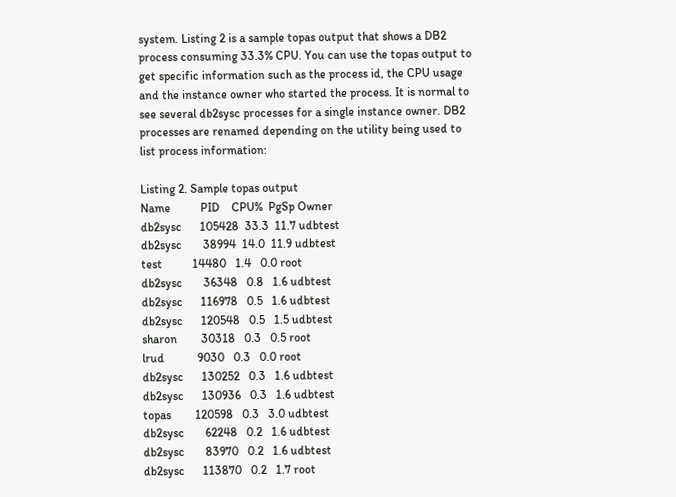system. Listing 2 is a sample topas output that shows a DB2 process consuming 33.3% CPU. You can use the topas output to get specific information such as the process id, the CPU usage and the instance owner who started the process. It is normal to see several db2sysc processes for a single instance owner. DB2 processes are renamed depending on the utility being used to list process information:

Listing 2. Sample topas output
Name          PID    CPU%  PgSp Owner
db2sysc      105428  33.3  11.7 udbtest
db2sysc       38994  14.0  11.9 udbtest
test          14480   1.4   0.0 root
db2sysc       36348   0.8   1.6 udbtest
db2sysc      116978   0.5   1.6 udbtest
db2sysc      120548   0.5   1.5 udbtest
sharon        30318   0.3   0.5 root
lrud           9030   0.3   0.0 root
db2sysc      130252   0.3   1.6 udbtest
db2sysc      130936   0.3   1.6 udbtest
topas        120598   0.3   3.0 udbtest
db2sysc       62248   0.2   1.6 udbtest
db2sysc       83970   0.2   1.6 udbtest
db2sysc      113870   0.2   1.7 root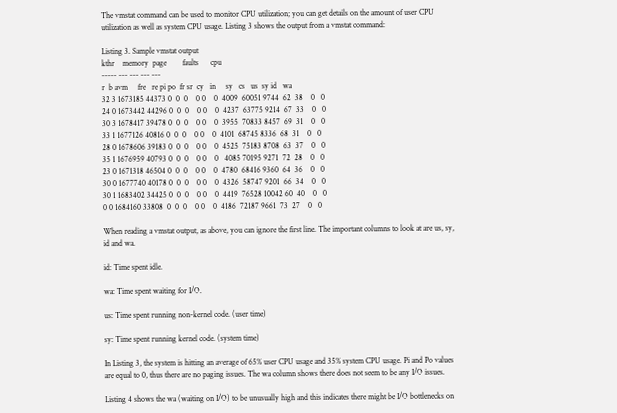The vmstat command can be used to monitor CPU utilization; you can get details on the amount of user CPU utilization as well as system CPU usage. Listing 3 shows the output from a vmstat command:

Listing 3. Sample vmstat output
kthr    memory  page        faults      cpu
----- --- --- --- ---
r  b avm     fre   re pi po  fr sr  cy   in     sy   cs   us  sy id   wa
32 3 1673185 44373 0  0  0    0 0    0  4009  60051 9744  62  38    0   0
24 0 1673442 44296 0  0  0    0 0    0  4237  63775 9214  67  33    0   0
30 3 1678417 39478 0  0  0    0 0    0  3955  70833 8457  69  31    0   0
33 1 1677126 40816 0  0  0    0 0    0  4101  68745 8336  68  31    0   0
28 0 1678606 39183 0  0  0    0 0    0  4525  75183 8708  63  37    0   0
35 1 1676959 40793 0  0  0    0 0    0   4085 70195 9271  72  28    0   0
23 0 1671318 46504 0  0  0    0 0    0  4780  68416 9360  64  36    0   0
30 0 1677740 40178 0  0  0    0 0    0  4326  58747 9201  66  34    0   0
30 1 1683402 34425 0  0  0    0 0    0  4419  76528 10042 60  40    0   0
0 0 1684160 33808  0  0  0    0 0    0  4186  72187 9661  73  27    0   0

When reading a vmstat output, as above, you can ignore the first line. The important columns to look at are us, sy, id and wa.

id: Time spent idle.

wa: Time spent waiting for I/O.

us: Time spent running non-kernel code. (user time)

sy: Time spent running kernel code. (system time)

In Listing 3, the system is hitting an average of 65% user CPU usage and 35% system CPU usage. Pi and Po values are equal to 0, thus there are no paging issues. The wa column shows there does not seem to be any I/O issues.

Listing 4 shows the wa (waiting on I/O) to be unusually high and this indicates there might be I/O bottlenecks on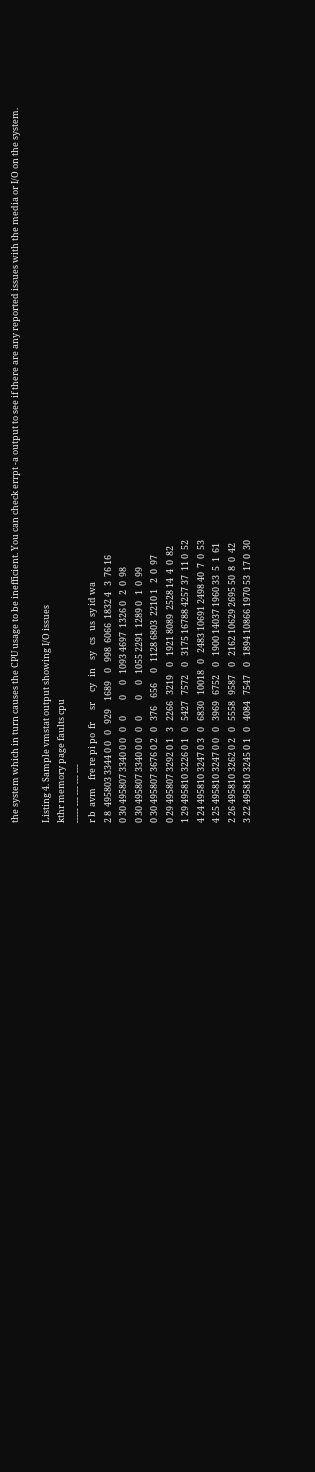the system which in turn causes the CPU usage to be inefficient. You can check errpt -a output to see if there are any reported issues with the media or I/O on the system.

Listing 4. Sample vmstat output showing I/O issues
kthr memory page faults cpu
----- --- --- --- ---
r b  avm    fre re pi po  fr      sr     cy   in    sy   cs   us  sy id wa
2 8  495803 3344 0 0   0   929    1689    0   998  6066  1832 4   3  76 16
0 30 495807 3340 0 0   0   0        0     0   1093 4697  1326 0   2  0  98
0 30 495807 3340 0 0   0   0        0     0   1055 2291  1289 0   1  0  99
0 30 495807 3676 0 2   0   376    656     0   1128 6803  2210 1   2  0  97
0 29 495807 3292 0 1   3   2266   3219    0   1921 8089  2528 14  4  0  82
1 29 495810 3226 0 1   0   5427   7572    0   3175 16788 4257 37  11 0  52
4 24 495810 3247 0 3   0   6830   10018   0   2483 10691 2498 40  7  0  53
4 25 495810 3247 0 0   0   3969   6752    0   1900 14037 1960 33  5  1  61
2 26 495810 3262 0 2   0   5558   9587    0   2162 10629 2695 50  8  0  42
3 22 495810 3245 0 1   0   4084   7547    0   1894 10866 1970 53  17 0  30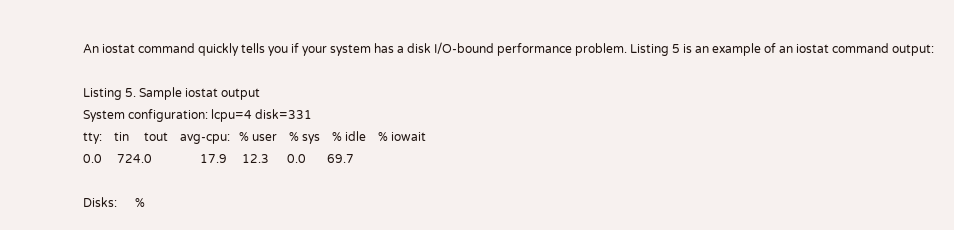An iostat command quickly tells you if your system has a disk I/O-bound performance problem. Listing 5 is an example of an iostat command output:

Listing 5. Sample iostat output
System configuration: lcpu=4 disk=331
tty:    tin     tout    avg-cpu:   % user    % sys    % idle    % iowait
0.0     724.0                17.9     12.3      0.0       69.7

Disks:      %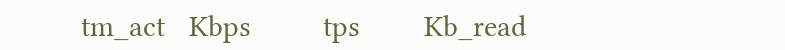tm_act   Kbps         tps        Kb_read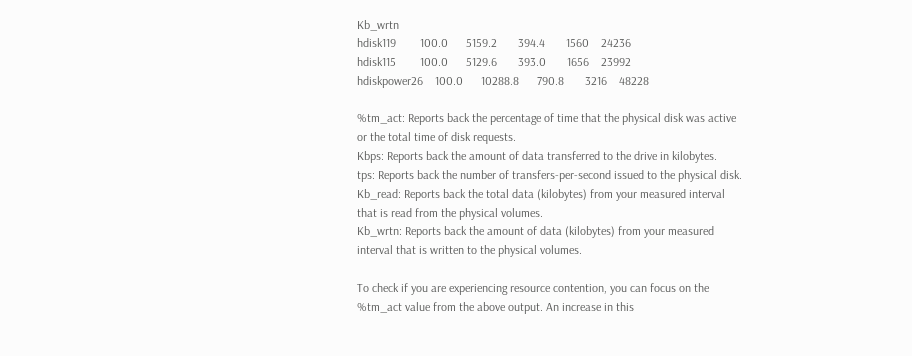Kb_wrtn
hdisk119        100.0      5159.2       394.4       1560    24236
hdisk115        100.0      5129.6       393.0       1656    23992
hdiskpower26    100.0      10288.8      790.8       3216    48228

%tm_act: Reports back the percentage of time that the physical disk was active or the total time of disk requests.
Kbps: Reports back the amount of data transferred to the drive in kilobytes.
tps: Reports back the number of transfers-per-second issued to the physical disk.
Kb_read: Reports back the total data (kilobytes) from your measured interval that is read from the physical volumes.
Kb_wrtn: Reports back the amount of data (kilobytes) from your measured interval that is written to the physical volumes.

To check if you are experiencing resource contention, you can focus on the %tm_act value from the above output. An increase in this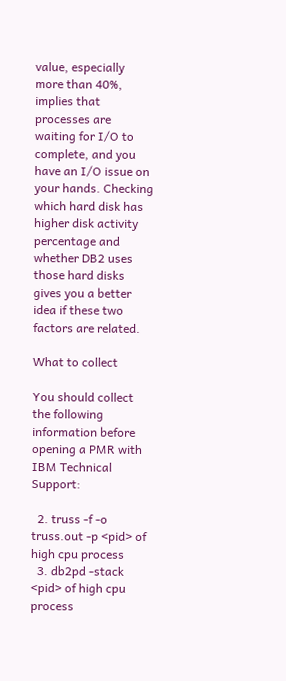value, especially more than 40%, implies that processes are waiting for I/O to complete, and you have an I/O issue on your hands. Checking which hard disk has higher disk activity percentage and whether DB2 uses those hard disks gives you a better idea if these two factors are related.

What to collect

You should collect the following information before opening a PMR with IBM Technical Support:

  2. truss -f -o truss.out -p <pid> of high cpu process
  3. db2pd -stack <pid> of high cpu process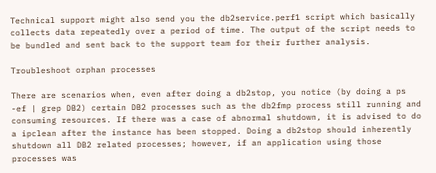Technical support might also send you the db2service.perf1 script which basically collects data repeatedly over a period of time. The output of the script needs to be bundled and sent back to the support team for their further analysis.

Troubleshoot orphan processes

There are scenarios when, even after doing a db2stop, you notice (by doing a ps -ef | grep DB2) certain DB2 processes such as the db2fmp process still running and consuming resources. If there was a case of abnormal shutdown, it is advised to do a ipclean after the instance has been stopped. Doing a db2stop should inherently shutdown all DB2 related processes; however, if an application using those processes was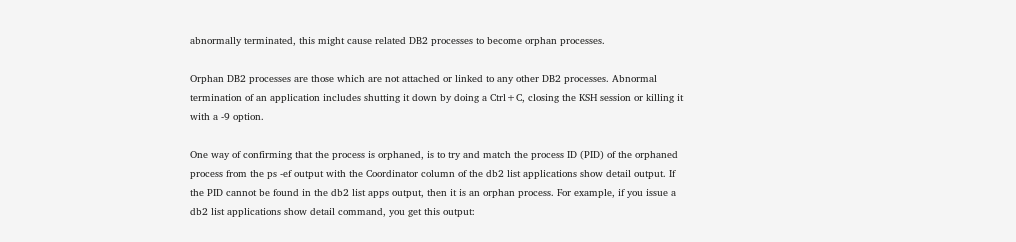abnormally terminated, this might cause related DB2 processes to become orphan processes.

Orphan DB2 processes are those which are not attached or linked to any other DB2 processes. Abnormal termination of an application includes shutting it down by doing a Ctrl+C, closing the KSH session or killing it with a -9 option.

One way of confirming that the process is orphaned, is to try and match the process ID (PID) of the orphaned process from the ps -ef output with the Coordinator column of the db2 list applications show detail output. If the PID cannot be found in the db2 list apps output, then it is an orphan process. For example, if you issue a db2 list applications show detail command, you get this output: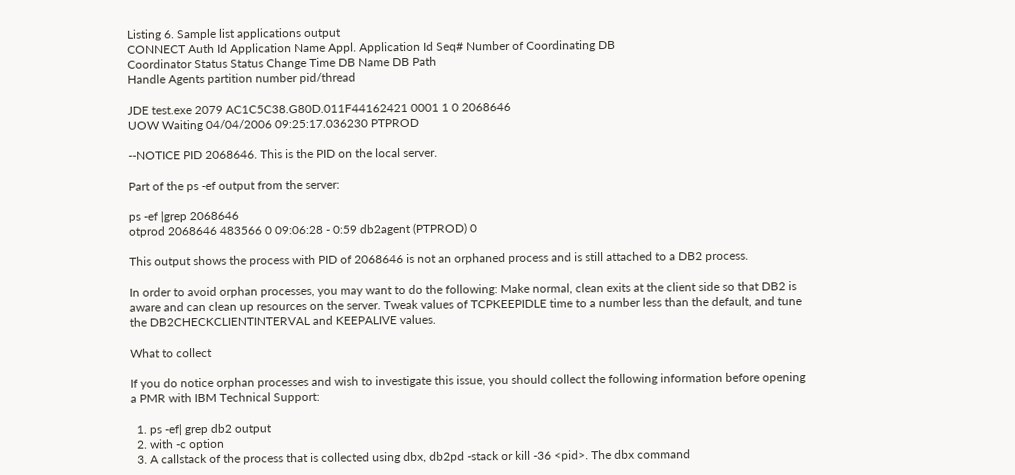Listing 6. Sample list applications output
CONNECT Auth Id Application Name Appl. Application Id Seq# Number of Coordinating DB
Coordinator Status Status Change Time DB Name DB Path
Handle Agents partition number pid/thread

JDE test.exe 2079 AC1C5C38.G80D.011F44162421 0001 1 0 2068646
UOW Waiting 04/04/2006 09:25:17.036230 PTPROD

--NOTICE PID 2068646. This is the PID on the local server.

Part of the ps -ef output from the server:

ps -ef |grep 2068646
otprod 2068646 483566 0 09:06:28 - 0:59 db2agent (PTPROD) 0

This output shows the process with PID of 2068646 is not an orphaned process and is still attached to a DB2 process.

In order to avoid orphan processes, you may want to do the following: Make normal, clean exits at the client side so that DB2 is aware and can clean up resources on the server. Tweak values of TCPKEEPIDLE time to a number less than the default, and tune the DB2CHECKCLIENTINTERVAL and KEEPALIVE values.

What to collect

If you do notice orphan processes and wish to investigate this issue, you should collect the following information before opening a PMR with IBM Technical Support:

  1. ps -ef| grep db2 output
  2. with -c option
  3. A callstack of the process that is collected using dbx, db2pd -stack or kill -36 <pid>. The dbx command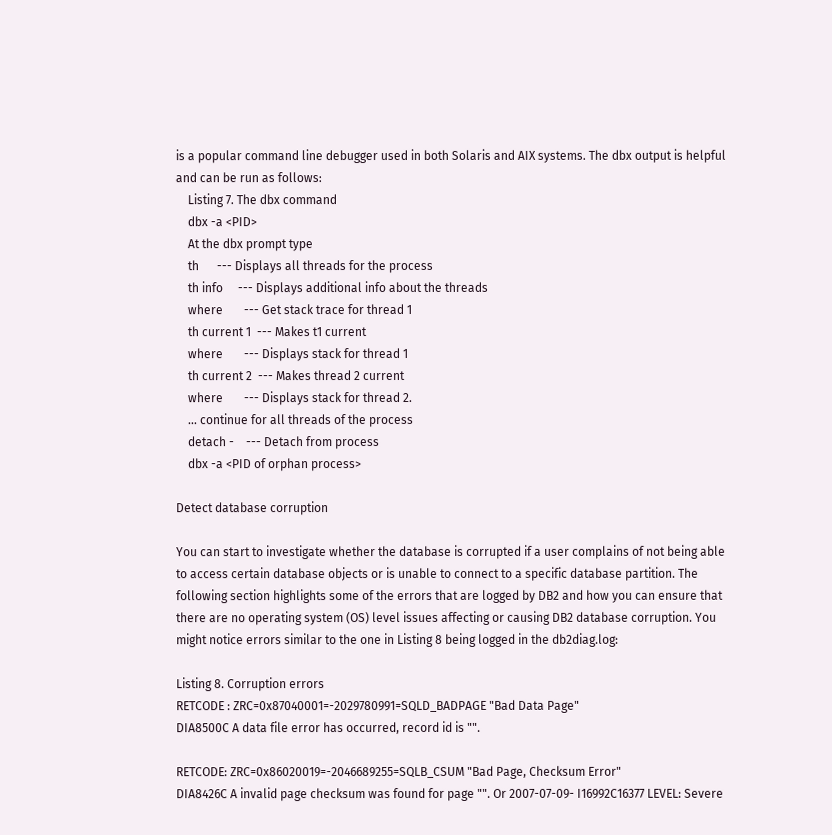is a popular command line debugger used in both Solaris and AIX systems. The dbx output is helpful and can be run as follows:
    Listing 7. The dbx command
    dbx -a <PID>
    At the dbx prompt type
    th      --- Displays all threads for the process
    th info     --- Displays additional info about the threads
    where       --- Get stack trace for thread 1
    th current 1  --- Makes t1 current
    where       --- Displays stack for thread 1
    th current 2  --- Makes thread 2 current
    where       --- Displays stack for thread 2.
    ... continue for all threads of the process
    detach -    --- Detach from process
    dbx -a <PID of orphan process>

Detect database corruption

You can start to investigate whether the database is corrupted if a user complains of not being able to access certain database objects or is unable to connect to a specific database partition. The following section highlights some of the errors that are logged by DB2 and how you can ensure that there are no operating system (OS) level issues affecting or causing DB2 database corruption. You might notice errors similar to the one in Listing 8 being logged in the db2diag.log:

Listing 8. Corruption errors
RETCODE : ZRC=0x87040001=-2029780991=SQLD_BADPAGE "Bad Data Page"
DIA8500C A data file error has occurred, record id is "".

RETCODE: ZRC=0x86020019=-2046689255=SQLB_CSUM "Bad Page, Checksum Error"
DIA8426C A invalid page checksum was found for page "". Or 2007-07-09- I16992C16377 LEVEL: Severe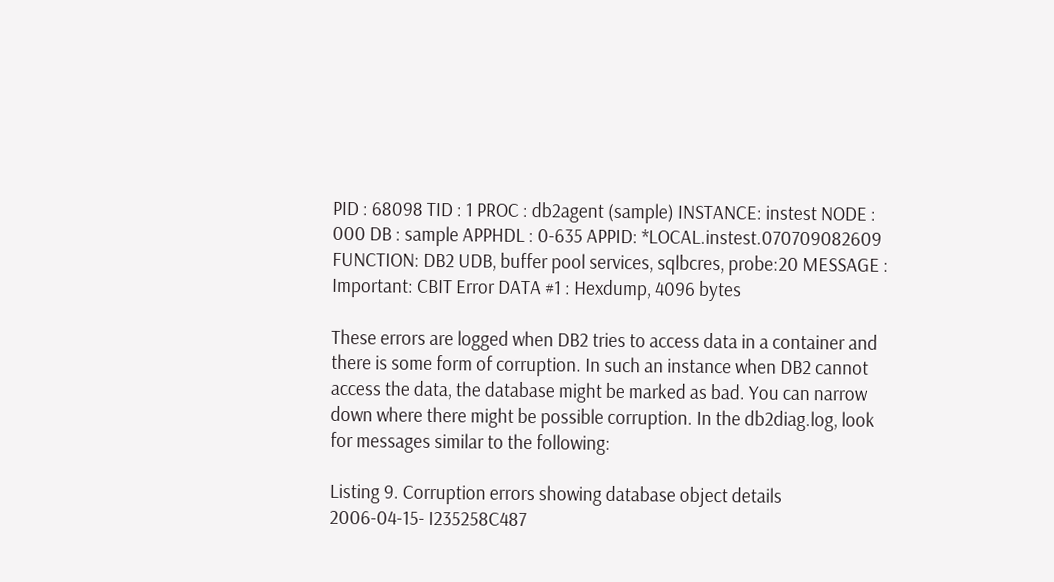PID : 68098 TID : 1 PROC : db2agent (sample) INSTANCE: instest NODE : 000 DB : sample APPHDL : 0-635 APPID: *LOCAL.instest.070709082609 FUNCTION: DB2 UDB, buffer pool services, sqlbcres, probe:20 MESSAGE : Important: CBIT Error DATA #1 : Hexdump, 4096 bytes

These errors are logged when DB2 tries to access data in a container and there is some form of corruption. In such an instance when DB2 cannot access the data, the database might be marked as bad. You can narrow down where there might be possible corruption. In the db2diag.log, look for messages similar to the following:

Listing 9. Corruption errors showing database object details
2006-04-15- I235258C487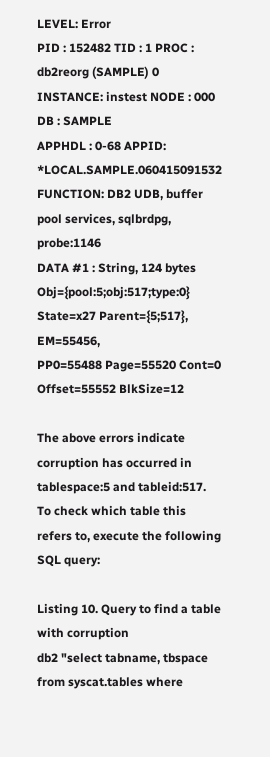LEVEL: Error
PID : 152482 TID : 1 PROC : db2reorg (SAMPLE) 0
INSTANCE: instest NODE : 000 DB : SAMPLE
APPHDL : 0-68 APPID: *LOCAL.SAMPLE.060415091532
FUNCTION: DB2 UDB, buffer pool services, sqlbrdpg, probe:1146
DATA #1 : String, 124 bytes
Obj={pool:5;obj:517;type:0} State=x27 Parent={5;517}, EM=55456,
PP0=55488 Page=55520 Cont=0 Offset=55552 BlkSize=12

The above errors indicate corruption has occurred in tablespace:5 and tableid:517. To check which table this refers to, execute the following SQL query:

Listing 10. Query to find a table with corruption
db2 "select tabname, tbspace from syscat.tables where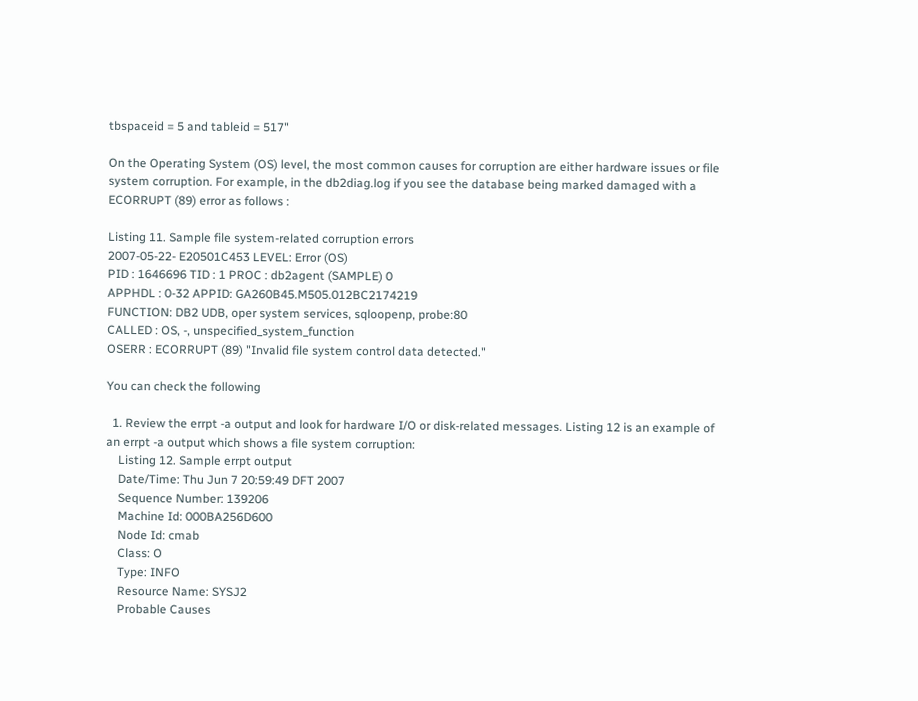tbspaceid = 5 and tableid = 517"

On the Operating System (OS) level, the most common causes for corruption are either hardware issues or file system corruption. For example, in the db2diag.log if you see the database being marked damaged with a ECORRUPT (89) error as follows :

Listing 11. Sample file system-related corruption errors
2007-05-22- E20501C453 LEVEL: Error (OS)
PID : 1646696 TID : 1 PROC : db2agent (SAMPLE) 0
APPHDL : 0-32 APPID: GA260B45.M505.012BC2174219
FUNCTION: DB2 UDB, oper system services, sqloopenp, probe:80
CALLED : OS, -, unspecified_system_function
OSERR : ECORRUPT (89) "Invalid file system control data detected."

You can check the following

  1. Review the errpt -a output and look for hardware I/O or disk-related messages. Listing 12 is an example of an errpt -a output which shows a file system corruption:
    Listing 12. Sample errpt output
    Date/Time: Thu Jun 7 20:59:49 DFT 2007
    Sequence Number: 139206
    Machine Id: 000BA256D600
    Node Id: cmab
    Class: O
    Type: INFO
    Resource Name: SYSJ2
    Probable Causes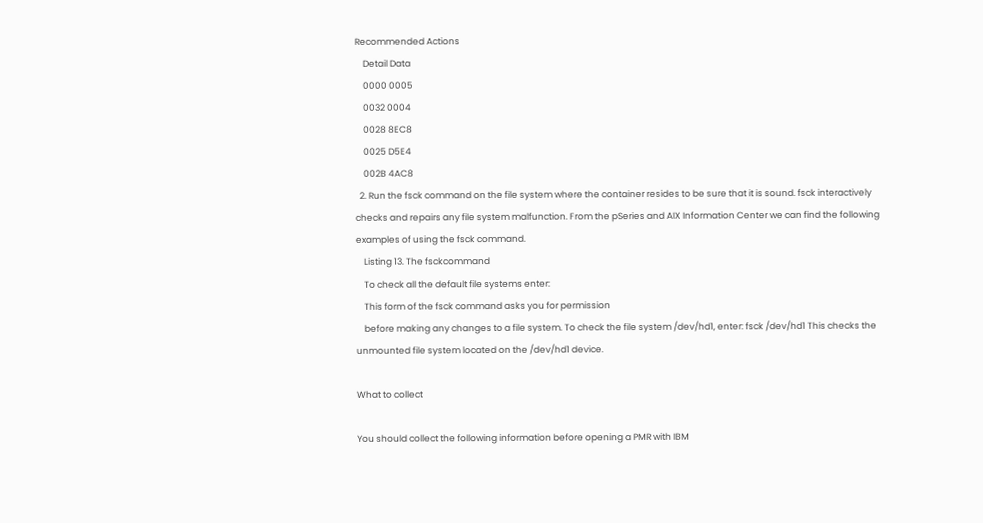Recommended Actions
    Detail Data
    0000 0005
    0032 0004
    0028 8EC8
    0025 D5E4
    002B 4AC8
  2. Run the fsck command on the file system where the container resides to be sure that it is sound. fsck interactively checks and repairs any file system malfunction. From the pSeries and AIX Information Center we can find the following examples of using the fsck command.
    Listing 13. The fsckcommand
    To check all the default file systems enter:
    This form of the fsck command asks you for permission
    before making any changes to a file system. To check the file system /dev/hd1, enter: fsck /dev/hd1 This checks the unmounted file system located on the /dev/hd1 device.

What to collect

You should collect the following information before opening a PMR with IBM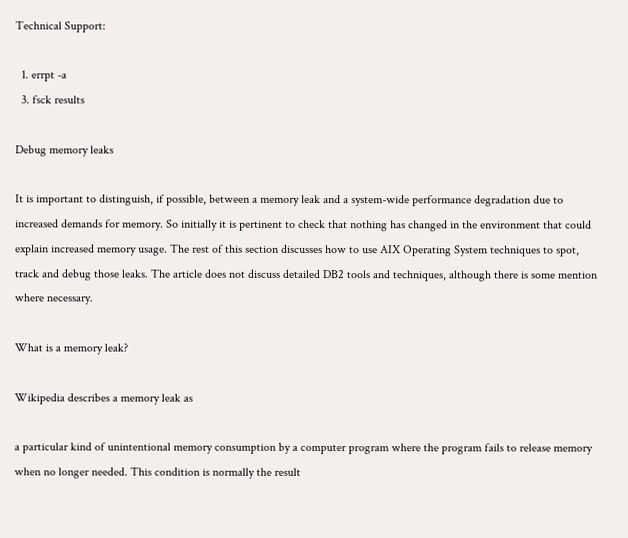Technical Support:

  1. errpt -a
  3. fsck results

Debug memory leaks

It is important to distinguish, if possible, between a memory leak and a system-wide performance degradation due to increased demands for memory. So initially it is pertinent to check that nothing has changed in the environment that could explain increased memory usage. The rest of this section discusses how to use AIX Operating System techniques to spot, track and debug those leaks. The article does not discuss detailed DB2 tools and techniques, although there is some mention where necessary.

What is a memory leak?

Wikipedia describes a memory leak as

a particular kind of unintentional memory consumption by a computer program where the program fails to release memory when no longer needed. This condition is normally the result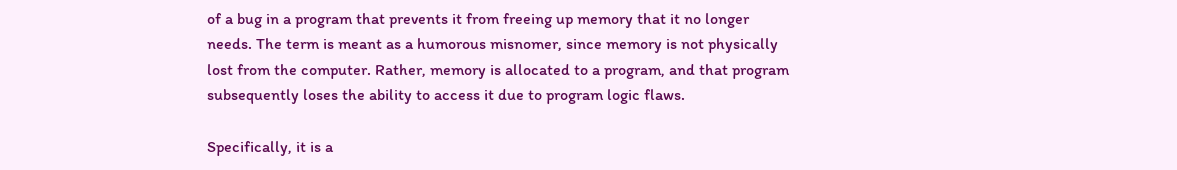of a bug in a program that prevents it from freeing up memory that it no longer needs. The term is meant as a humorous misnomer, since memory is not physically lost from the computer. Rather, memory is allocated to a program, and that program subsequently loses the ability to access it due to program logic flaws.

Specifically, it is a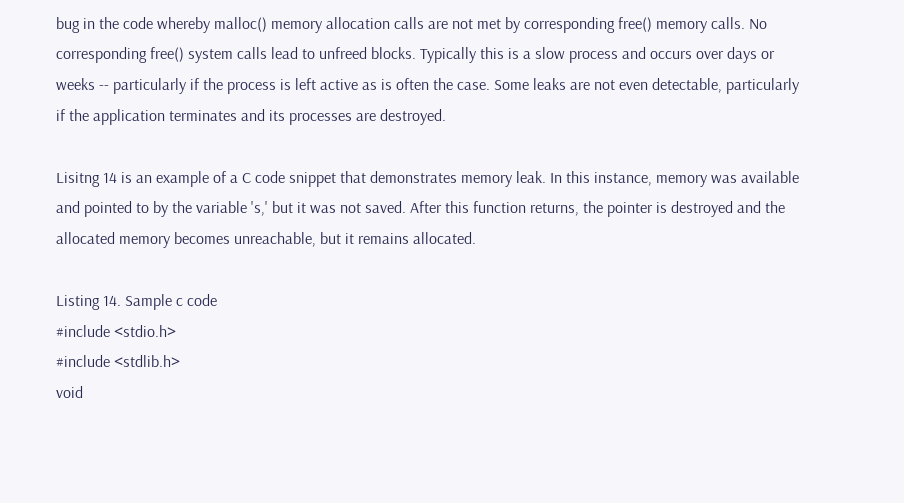bug in the code whereby malloc() memory allocation calls are not met by corresponding free() memory calls. No corresponding free() system calls lead to unfreed blocks. Typically this is a slow process and occurs over days or weeks -- particularly if the process is left active as is often the case. Some leaks are not even detectable, particularly if the application terminates and its processes are destroyed.

Lisitng 14 is an example of a C code snippet that demonstrates memory leak. In this instance, memory was available and pointed to by the variable 's,' but it was not saved. After this function returns, the pointer is destroyed and the allocated memory becomes unreachable, but it remains allocated.

Listing 14. Sample c code
#include <stdio.h>
#include <stdlib.h>
void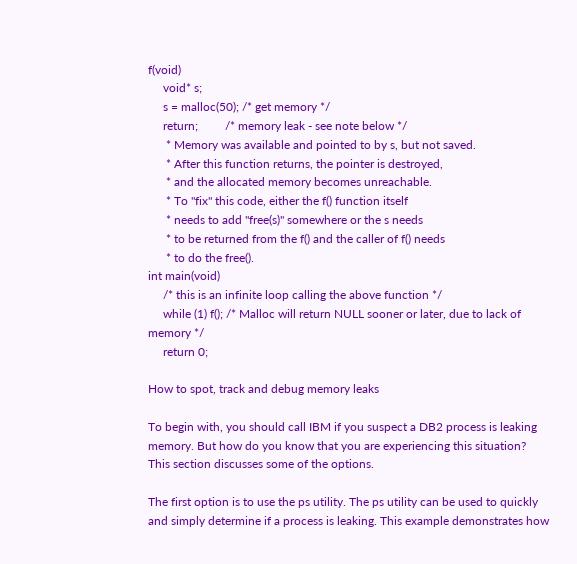f(void)
     void* s;
     s = malloc(50); /* get memory */
     return;         /* memory leak - see note below */
      * Memory was available and pointed to by s, but not saved.
      * After this function returns, the pointer is destroyed,
      * and the allocated memory becomes unreachable.
      * To "fix" this code, either the f() function itself
      * needs to add "free(s)" somewhere or the s needs
      * to be returned from the f() and the caller of f() needs
      * to do the free().
int main(void)
     /* this is an infinite loop calling the above function */
     while (1) f(); /* Malloc will return NULL sooner or later, due to lack of memory */
     return 0;

How to spot, track and debug memory leaks

To begin with, you should call IBM if you suspect a DB2 process is leaking memory. But how do you know that you are experiencing this situation? This section discusses some of the options.

The first option is to use the ps utility. The ps utility can be used to quickly and simply determine if a process is leaking. This example demonstrates how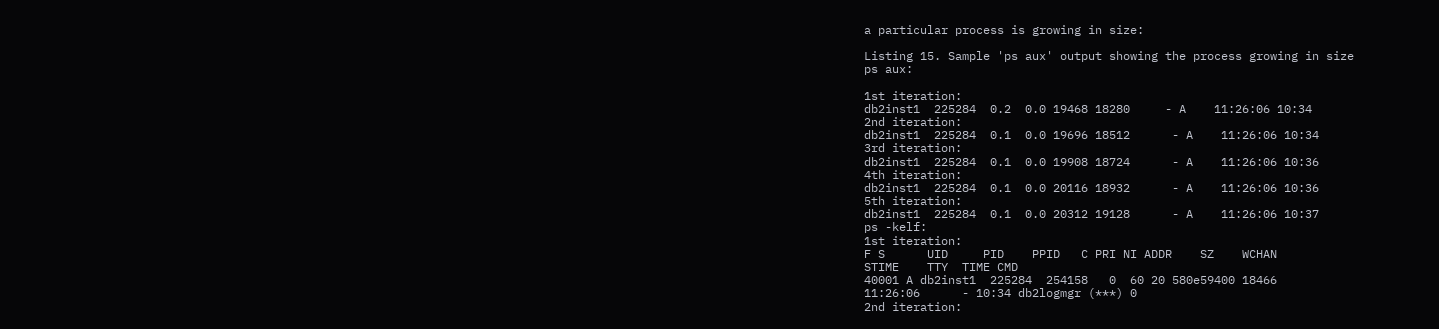a particular process is growing in size:

Listing 15. Sample 'ps aux' output showing the process growing in size
ps aux:

1st iteration:
db2inst1  225284  0.2  0.0 19468 18280     - A    11:26:06 10:34
2nd iteration:
db2inst1  225284  0.1  0.0 19696 18512      - A    11:26:06 10:34
3rd iteration:
db2inst1  225284  0.1  0.0 19908 18724      - A    11:26:06 10:36
4th iteration:
db2inst1  225284  0.1  0.0 20116 18932      - A    11:26:06 10:36
5th iteration:
db2inst1  225284  0.1  0.0 20312 19128      - A    11:26:06 10:37
ps -kelf:
1st iteration:
F S      UID     PID    PPID   C PRI NI ADDR    SZ    WCHAN
STIME    TTY  TIME CMD
40001 A db2inst1  225284  254158   0  60 20 580e59400 18466
11:26:06      - 10:34 db2logmgr (***) 0
2nd iteration: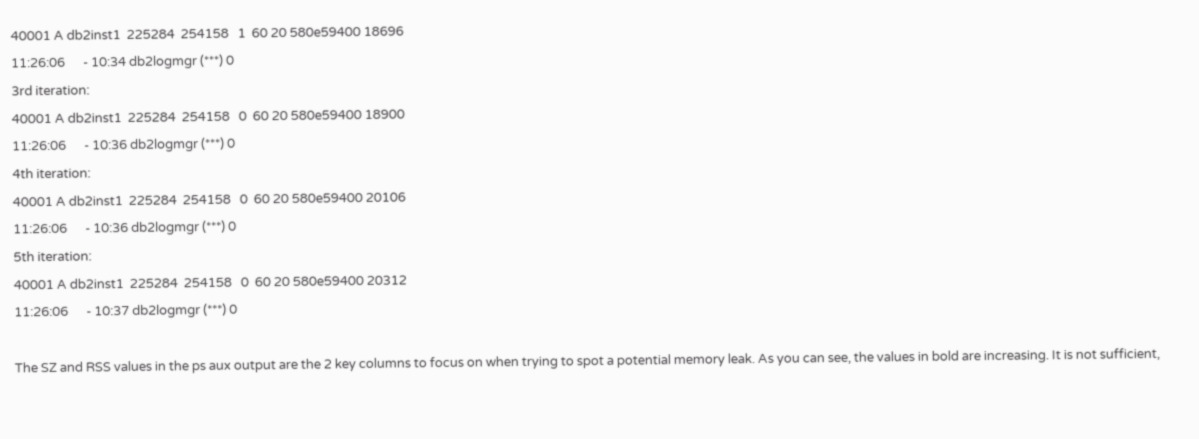40001 A db2inst1  225284  254158   1  60 20 580e59400 18696
11:26:06      - 10:34 db2logmgr (***) 0
3rd iteration:
40001 A db2inst1  225284  254158   0  60 20 580e59400 18900
11:26:06      - 10:36 db2logmgr (***) 0
4th iteration:
40001 A db2inst1  225284  254158   0  60 20 580e59400 20106
11:26:06      - 10:36 db2logmgr (***) 0
5th iteration:
40001 A db2inst1  225284  254158   0  60 20 580e59400 20312
11:26:06      - 10:37 db2logmgr (***) 0

The SZ and RSS values in the ps aux output are the 2 key columns to focus on when trying to spot a potential memory leak. As you can see, the values in bold are increasing. It is not sufficient,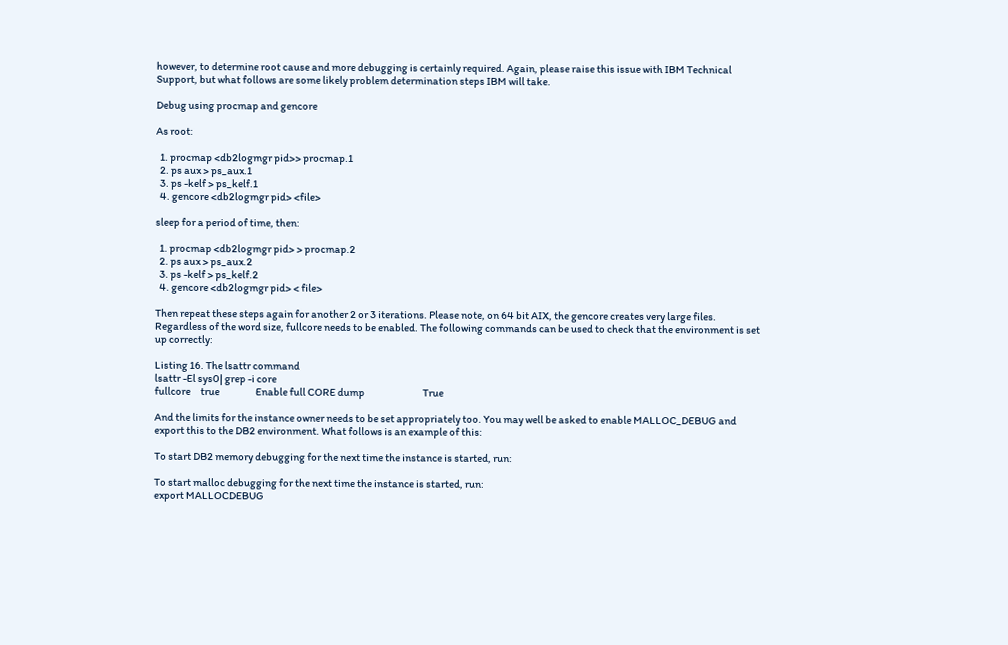however, to determine root cause and more debugging is certainly required. Again, please raise this issue with IBM Technical Support, but what follows are some likely problem determination steps IBM will take.

Debug using procmap and gencore

As root:

  1. procmap <db2logmgr pid>> procmap.1
  2. ps aux > ps_aux.1
  3. ps -kelf > ps_kelf.1
  4. gencore <db2logmgr pid> <file>

sleep for a period of time, then:

  1. procmap <db2logmgr pid> > procmap.2
  2. ps aux > ps_aux.2
  3. ps -kelf > ps_kelf.2
  4. gencore <db2logmgr pid> < file>

Then repeat these steps again for another 2 or 3 iterations. Please note, on 64 bit AIX, the gencore creates very large files. Regardless of the word size, fullcore needs to be enabled. The following commands can be used to check that the environment is set up correctly:

Listing 16. The lsattr command
lsattr -El sys0| grep -i core
fullcore     true                  Enable full CORE dump                             True

And the limits for the instance owner needs to be set appropriately too. You may well be asked to enable MALLOC_DEBUG and export this to the DB2 environment. What follows is an example of this:

To start DB2 memory debugging for the next time the instance is started, run:

To start malloc debugging for the next time the instance is started, run:
export MALLOCDEBUG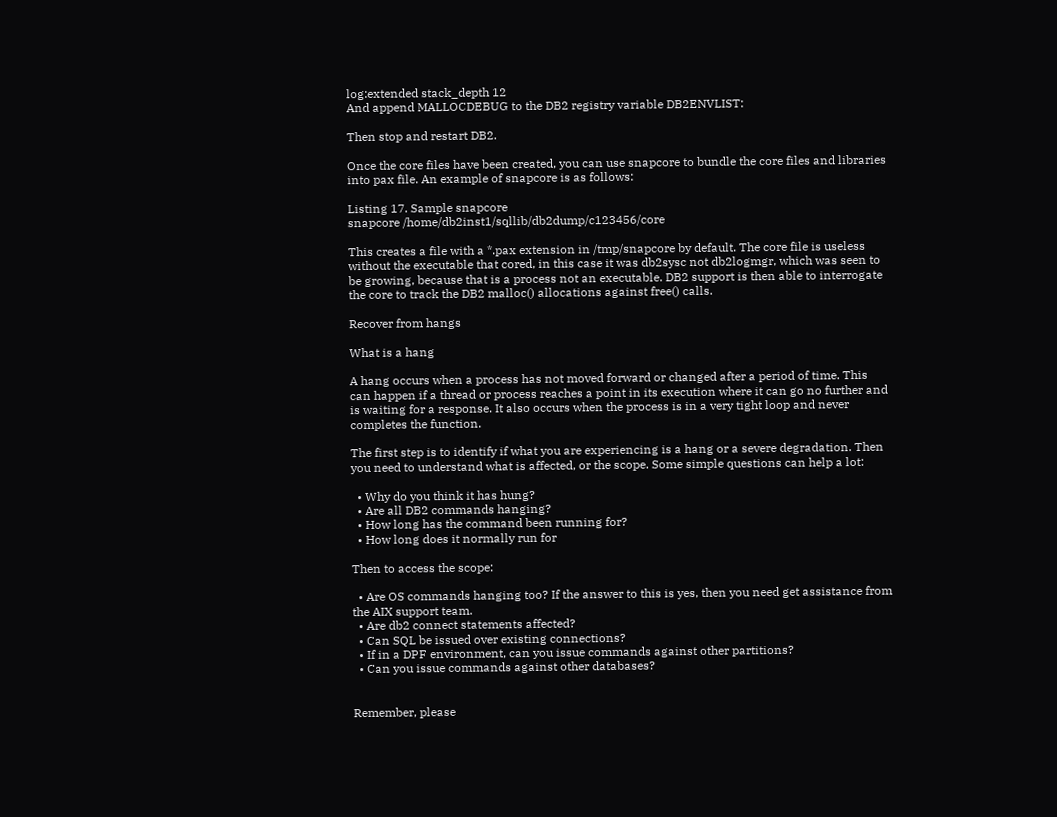log:extended stack_depth 12
And append MALLOCDEBUG to the DB2 registry variable DB2ENVLIST:

Then stop and restart DB2.

Once the core files have been created, you can use snapcore to bundle the core files and libraries into pax file. An example of snapcore is as follows:

Listing 17. Sample snapcore
snapcore /home/db2inst1/sqllib/db2dump/c123456/core

This creates a file with a *.pax extension in /tmp/snapcore by default. The core file is useless without the executable that cored, in this case it was db2sysc not db2logmgr, which was seen to be growing, because that is a process not an executable. DB2 support is then able to interrogate the core to track the DB2 malloc() allocations against free() calls.

Recover from hangs

What is a hang

A hang occurs when a process has not moved forward or changed after a period of time. This can happen if a thread or process reaches a point in its execution where it can go no further and is waiting for a response. It also occurs when the process is in a very tight loop and never completes the function.

The first step is to identify if what you are experiencing is a hang or a severe degradation. Then you need to understand what is affected, or the scope. Some simple questions can help a lot:

  • Why do you think it has hung?
  • Are all DB2 commands hanging?
  • How long has the command been running for?
  • How long does it normally run for

Then to access the scope:

  • Are OS commands hanging too? If the answer to this is yes, then you need get assistance from the AIX support team.
  • Are db2 connect statements affected?
  • Can SQL be issued over existing connections?
  • If in a DPF environment, can you issue commands against other partitions?
  • Can you issue commands against other databases?


Remember, please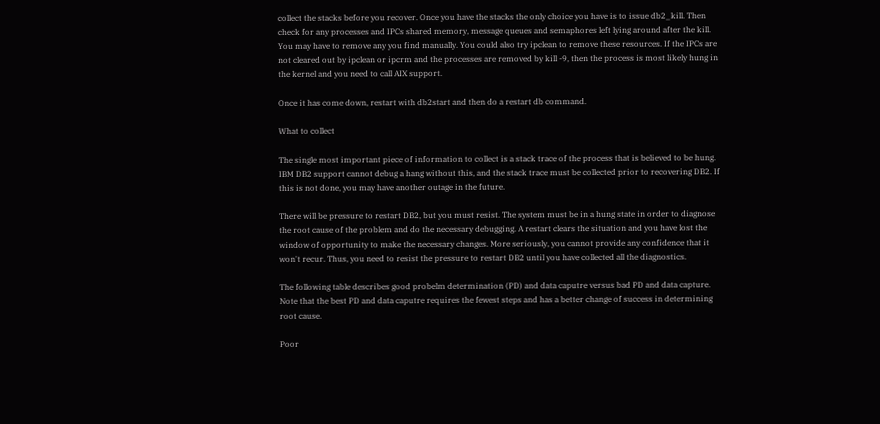collect the stacks before you recover. Once you have the stacks the only choice you have is to issue db2_kill. Then check for any processes and IPCs shared memory, message queues and semaphores left lying around after the kill. You may have to remove any you find manually. You could also try ipclean to remove these resources. If the IPCs are not cleared out by ipclean or ipcrm and the processes are removed by kill -9, then the process is most likely hung in the kernel and you need to call AIX support.

Once it has come down, restart with db2start and then do a restart db command.

What to collect

The single most important piece of information to collect is a stack trace of the process that is believed to be hung. IBM DB2 support cannot debug a hang without this, and the stack trace must be collected prior to recovering DB2. If this is not done, you may have another outage in the future.

There will be pressure to restart DB2, but you must resist. The system must be in a hung state in order to diagnose the root cause of the problem and do the necessary debugging. A restart clears the situation and you have lost the window of opportunity to make the necessary changes. More seriously, you cannot provide any confidence that it won't recur. Thus, you need to resist the pressure to restart DB2 until you have collected all the diagnostics.

The following table describes good probelm determination (PD) and data caputre versus bad PD and data capture. Note that the best PD and data caputre requires the fewest steps and has a better change of success in determining root cause.

Poor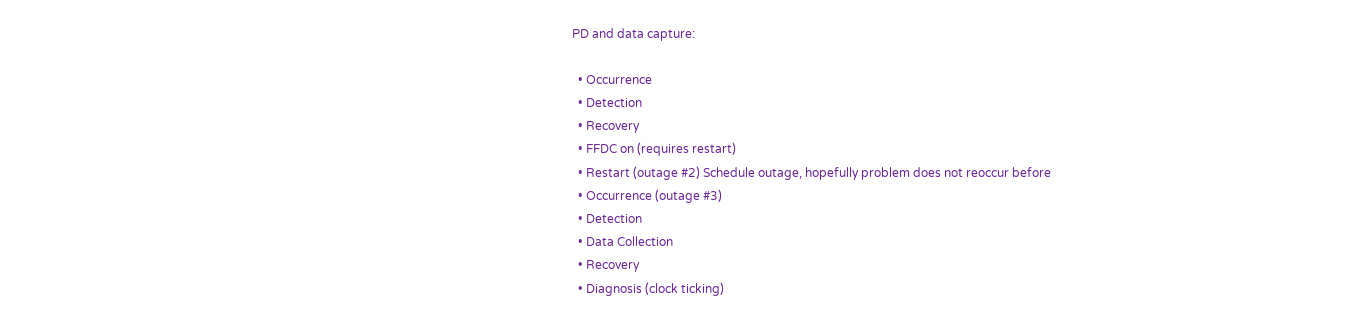PD and data capture:

  • Occurrence
  • Detection
  • Recovery
  • FFDC on (requires restart)
  • Restart (outage #2) Schedule outage, hopefully problem does not reoccur before
  • Occurrence (outage #3)
  • Detection
  • Data Collection
  • Recovery
  • Diagnosis (clock ticking)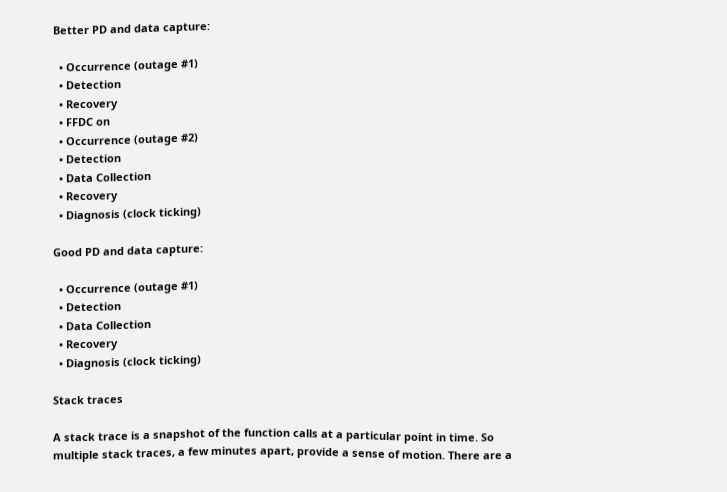Better PD and data capture:

  • Occurrence (outage #1)
  • Detection
  • Recovery
  • FFDC on
  • Occurrence (outage #2)
  • Detection
  • Data Collection
  • Recovery
  • Diagnosis (clock ticking)

Good PD and data capture:

  • Occurrence (outage #1)
  • Detection
  • Data Collection
  • Recovery
  • Diagnosis (clock ticking)

Stack traces

A stack trace is a snapshot of the function calls at a particular point in time. So multiple stack traces, a few minutes apart, provide a sense of motion. There are a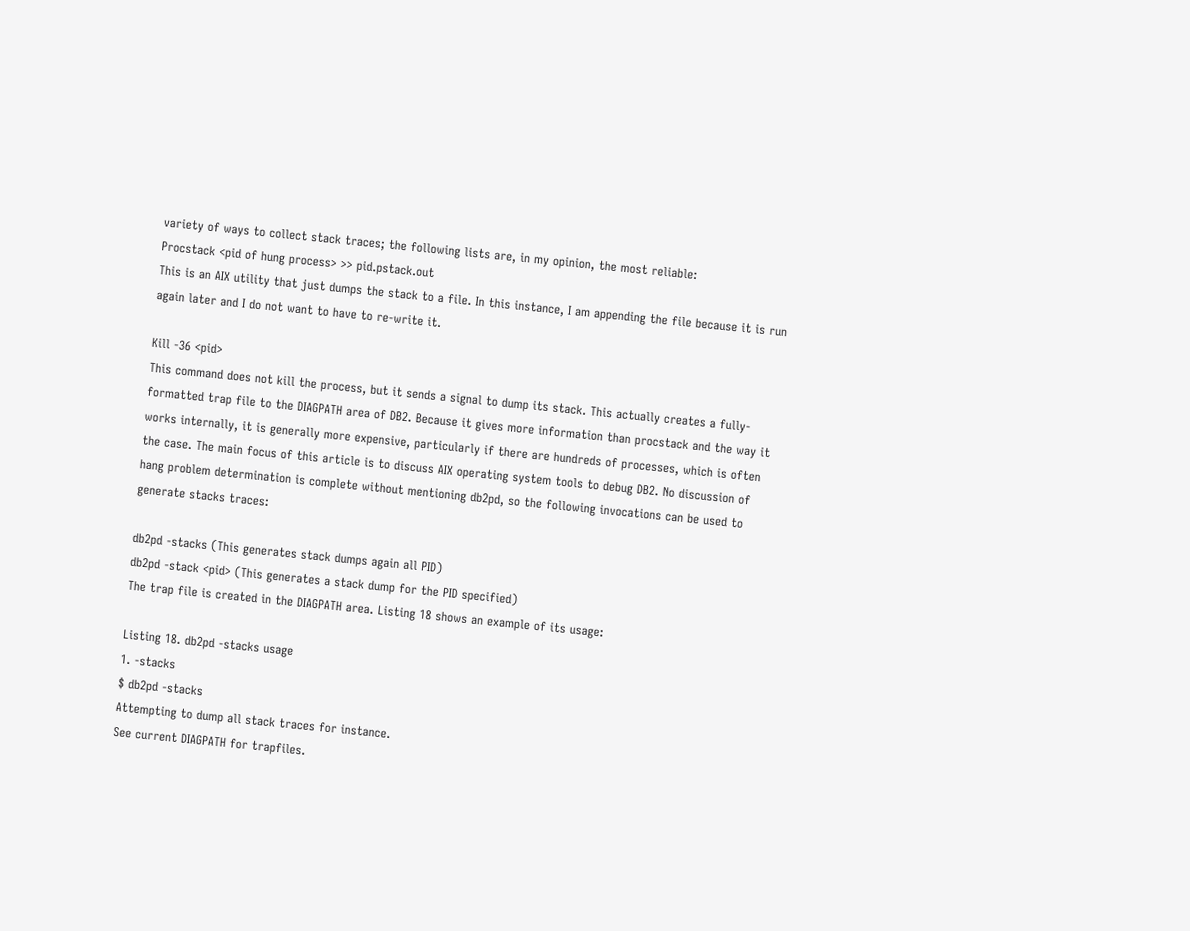variety of ways to collect stack traces; the following lists are, in my opinion, the most reliable:
Procstack <pid of hung process> >> pid.pstack.out
This is an AIX utility that just dumps the stack to a file. In this instance, I am appending the file because it is run again later and I do not want to have to re-write it.

Kill -36 <pid>
This command does not kill the process, but it sends a signal to dump its stack. This actually creates a fully-formatted trap file to the DIAGPATH area of DB2. Because it gives more information than procstack and the way it works internally, it is generally more expensive, particularly if there are hundreds of processes, which is often the case. The main focus of this article is to discuss AIX operating system tools to debug DB2. No discussion of hang problem determination is complete without mentioning db2pd, so the following invocations can be used to generate stacks traces:

db2pd -stacks (This generates stack dumps again all PID)
db2pd -stack <pid> (This generates a stack dump for the PID specified)
The trap file is created in the DIAGPATH area. Listing 18 shows an example of its usage:

Listing 18. db2pd -stacks usage
1. -stacks
$ db2pd -stacks
Attempting to dump all stack traces for instance.
See current DIAGPATH for trapfiles.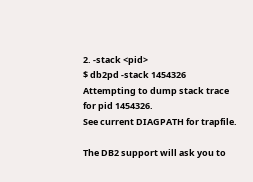2. -stack <pid>
$ db2pd -stack 1454326
Attempting to dump stack trace for pid 1454326.
See current DIAGPATH for trapfile.

The DB2 support will ask you to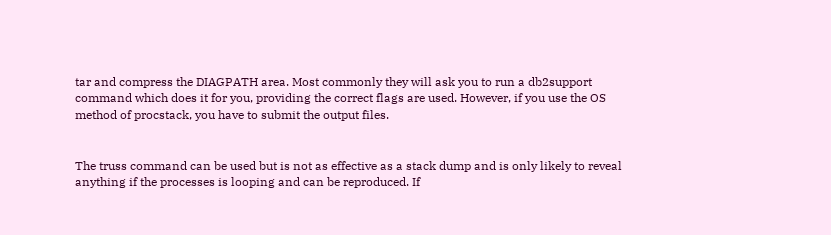tar and compress the DIAGPATH area. Most commonly they will ask you to run a db2support command which does it for you, providing the correct flags are used. However, if you use the OS method of procstack, you have to submit the output files.


The truss command can be used but is not as effective as a stack dump and is only likely to reveal anything if the processes is looping and can be reproduced. If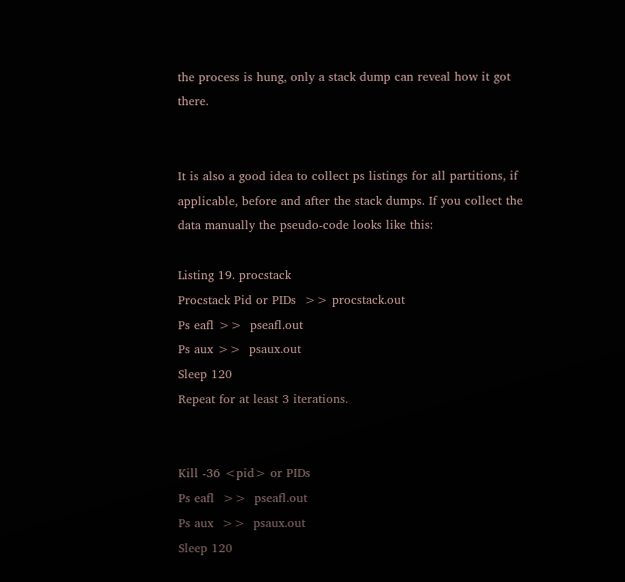the process is hung, only a stack dump can reveal how it got there.


It is also a good idea to collect ps listings for all partitions, if applicable, before and after the stack dumps. If you collect the data manually the pseudo-code looks like this:

Listing 19. procstack
Procstack Pid or PIDs  >> procstack.out
Ps eafl >>  pseafl.out
Ps aux >>  psaux.out
Sleep 120
Repeat for at least 3 iterations.


Kill -36 <pid> or PIDs
Ps eafl  >>  pseafl.out
Ps aux  >>  psaux.out
Sleep 120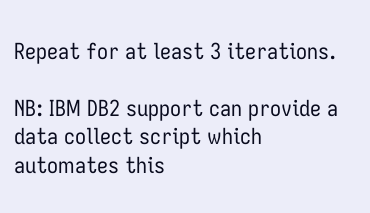Repeat for at least 3 iterations.

NB: IBM DB2 support can provide a data collect script which automates this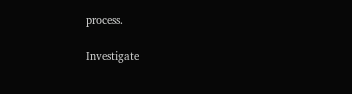process.

Investigate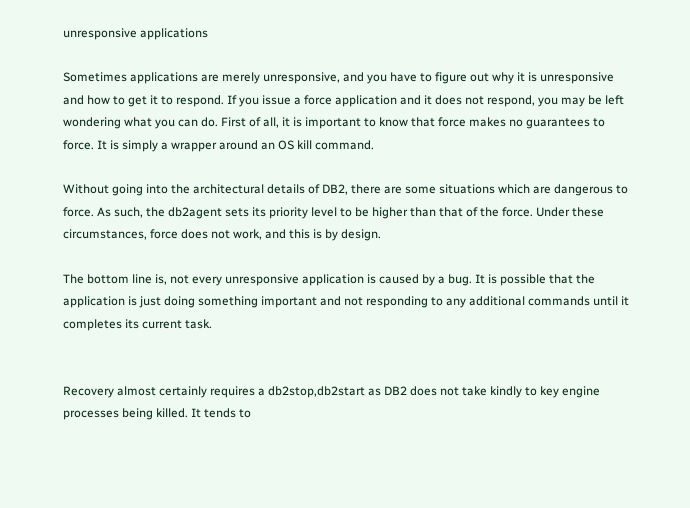unresponsive applications

Sometimes applications are merely unresponsive, and you have to figure out why it is unresponsive and how to get it to respond. If you issue a force application and it does not respond, you may be left wondering what you can do. First of all, it is important to know that force makes no guarantees to force. It is simply a wrapper around an OS kill command.

Without going into the architectural details of DB2, there are some situations which are dangerous to force. As such, the db2agent sets its priority level to be higher than that of the force. Under these circumstances, force does not work, and this is by design.

The bottom line is, not every unresponsive application is caused by a bug. It is possible that the application is just doing something important and not responding to any additional commands until it completes its current task.


Recovery almost certainly requires a db2stop,db2start as DB2 does not take kindly to key engine processes being killed. It tends to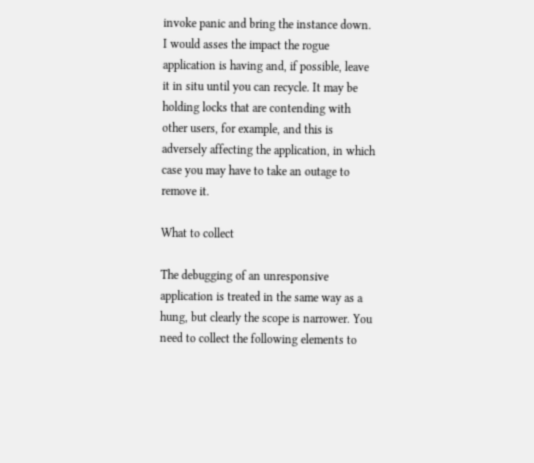invoke panic and bring the instance down. I would asses the impact the rogue application is having and, if possible, leave it in situ until you can recycle. It may be holding locks that are contending with other users, for example, and this is adversely affecting the application, in which case you may have to take an outage to remove it.

What to collect

The debugging of an unresponsive application is treated in the same way as a hung, but clearly the scope is narrower. You need to collect the following elements to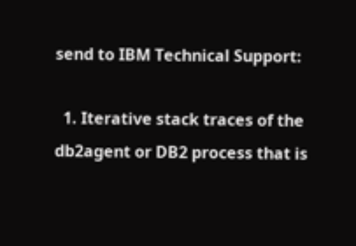send to IBM Technical Support:

  1. Iterative stack traces of the db2agent or DB2 process that is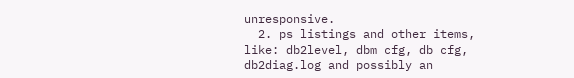unresponsive.
  2. ps listings and other items, like: db2level, dbm cfg, db cfg, db2diag.log and possibly an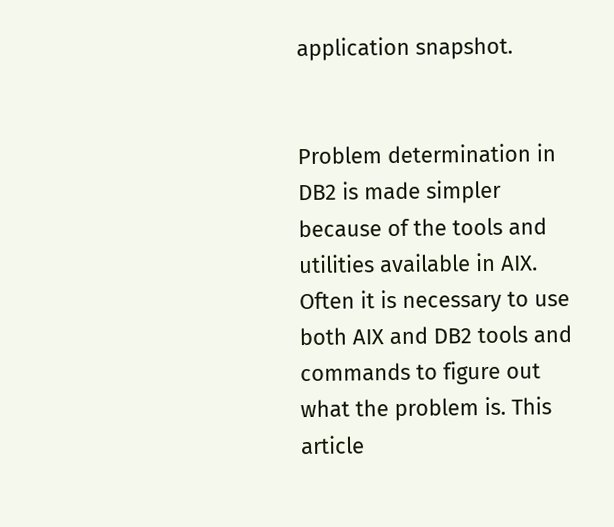application snapshot.


Problem determination in DB2 is made simpler because of the tools and utilities available in AIX. Often it is necessary to use both AIX and DB2 tools and commands to figure out what the problem is. This article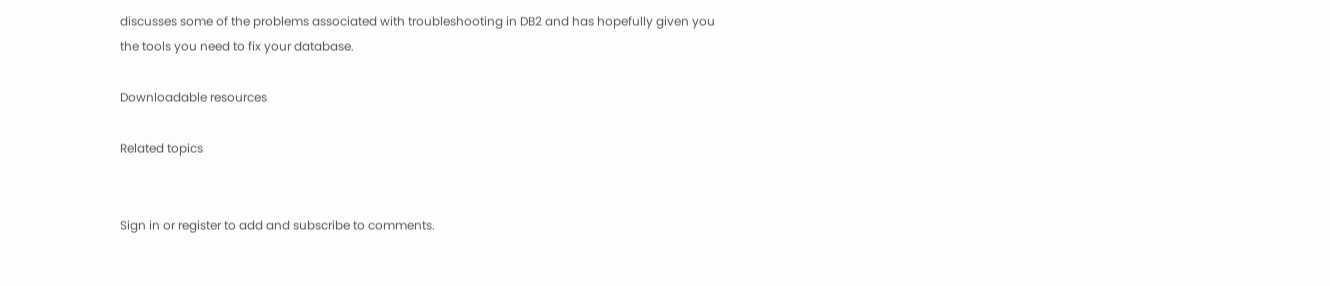discusses some of the problems associated with troubleshooting in DB2 and has hopefully given you the tools you need to fix your database.

Downloadable resources

Related topics


Sign in or register to add and subscribe to comments.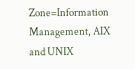Zone=Information Management, AIX and UNIX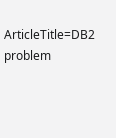ArticleTitle=DB2 problem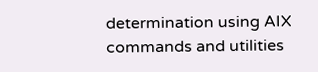determination using AIX commands and utilities